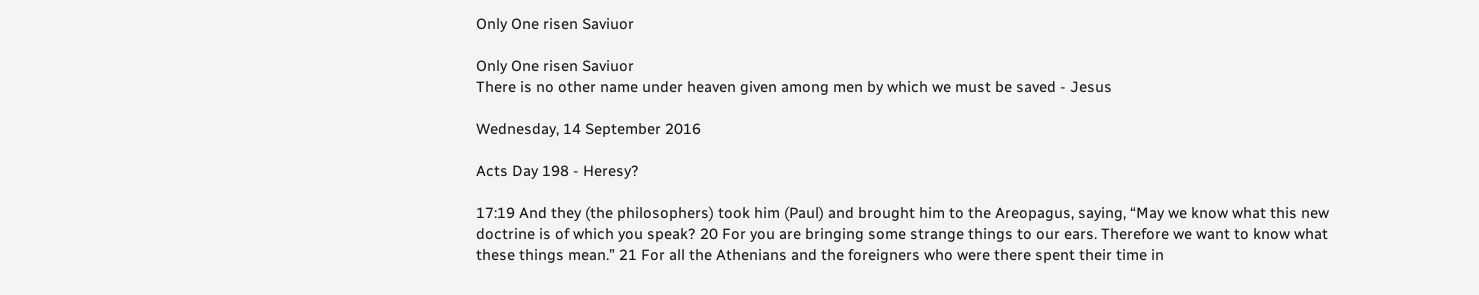Only One risen Saviuor

Only One risen Saviuor
There is no other name under heaven given among men by which we must be saved - Jesus

Wednesday, 14 September 2016

Acts Day 198 - Heresy?

17:19 And they (the philosophers) took him (Paul) and brought him to the Areopagus, saying, “May we know what this new doctrine is of which you speak? 20 For you are bringing some strange things to our ears. Therefore we want to know what these things mean.” 21 For all the Athenians and the foreigners who were there spent their time in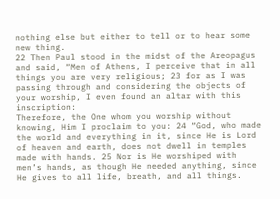nothing else but either to tell or to hear some new thing.
22 Then Paul stood in the midst of the Areopagus and said, “Men of Athens, I perceive that in all things you are very religious; 23 for as I was passing through and considering the objects of your worship, I even found an altar with this inscription:
Therefore, the One whom you worship without knowing, Him I proclaim to you: 24 “God, who made the world and everything in it, since He is Lord of heaven and earth, does not dwell in temples made with hands. 25 Nor is He worshiped with men’s hands, as though He needed anything, since He gives to all life, breath, and all things.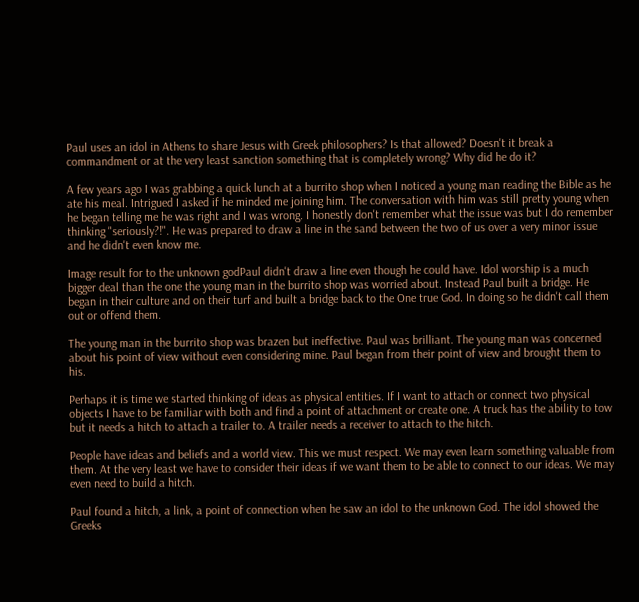Paul uses an idol in Athens to share Jesus with Greek philosophers? Is that allowed? Doesn't it break a commandment or at the very least sanction something that is completely wrong? Why did he do it?

A few years ago I was grabbing a quick lunch at a burrito shop when I noticed a young man reading the Bible as he ate his meal. Intrigued I asked if he minded me joining him. The conversation with him was still pretty young when he began telling me he was right and I was wrong. I honestly don't remember what the issue was but I do remember thinking "seriously?!". He was prepared to draw a line in the sand between the two of us over a very minor issue and he didn't even know me.

Image result for to the unknown godPaul didn't draw a line even though he could have. Idol worship is a much bigger deal than the one the young man in the burrito shop was worried about. Instead Paul built a bridge. He began in their culture and on their turf and built a bridge back to the One true God. In doing so he didn't call them out or offend them.

The young man in the burrito shop was brazen but ineffective. Paul was brilliant. The young man was concerned about his point of view without even considering mine. Paul began from their point of view and brought them to his.

Perhaps it is time we started thinking of ideas as physical entities. If I want to attach or connect two physical objects I have to be familiar with both and find a point of attachment or create one. A truck has the ability to tow but it needs a hitch to attach a trailer to. A trailer needs a receiver to attach to the hitch.

People have ideas and beliefs and a world view. This we must respect. We may even learn something valuable from them. At the very least we have to consider their ideas if we want them to be able to connect to our ideas. We may even need to build a hitch.

Paul found a hitch, a link, a point of connection when he saw an idol to the unknown God. The idol showed the Greeks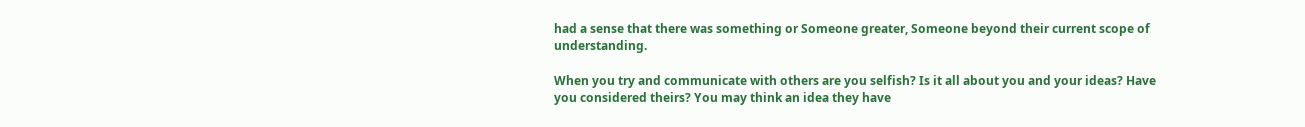had a sense that there was something or Someone greater, Someone beyond their current scope of understanding.

When you try and communicate with others are you selfish? Is it all about you and your ideas? Have you considered theirs? You may think an idea they have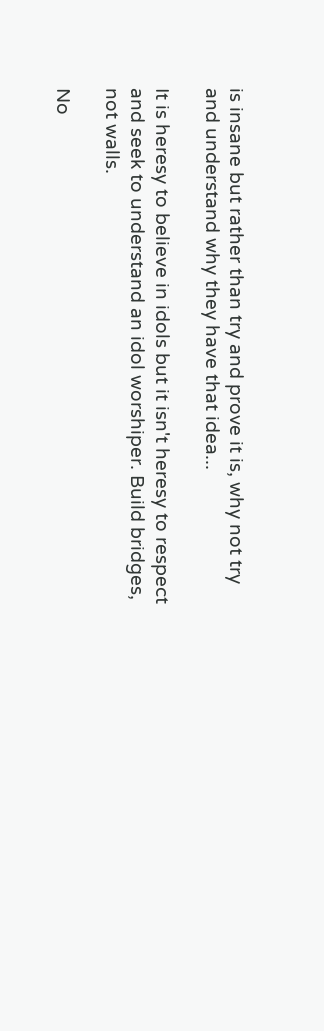is insane but rather than try and prove it is, why not try and understand why they have that idea...

It is heresy to believe in idols but it isn't heresy to respect and seek to understand an idol worshiper. Build bridges, not walls.

No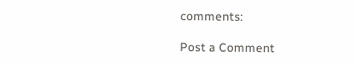comments:

Post a Comment